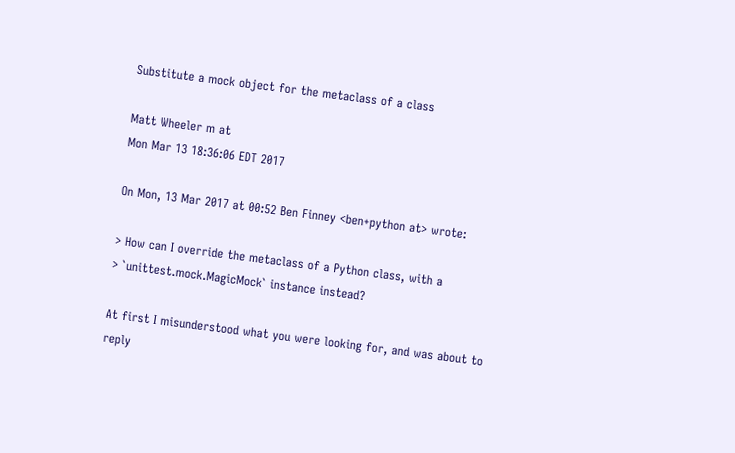Substitute a mock object for the metaclass of a class

Matt Wheeler m at
Mon Mar 13 18:36:06 EDT 2017

On Mon, 13 Mar 2017 at 00:52 Ben Finney <ben+python at> wrote:

> How can I override the metaclass of a Python class, with a
> `unittest.mock.MagicMock` instance instead?

At first I misunderstood what you were looking for, and was about to reply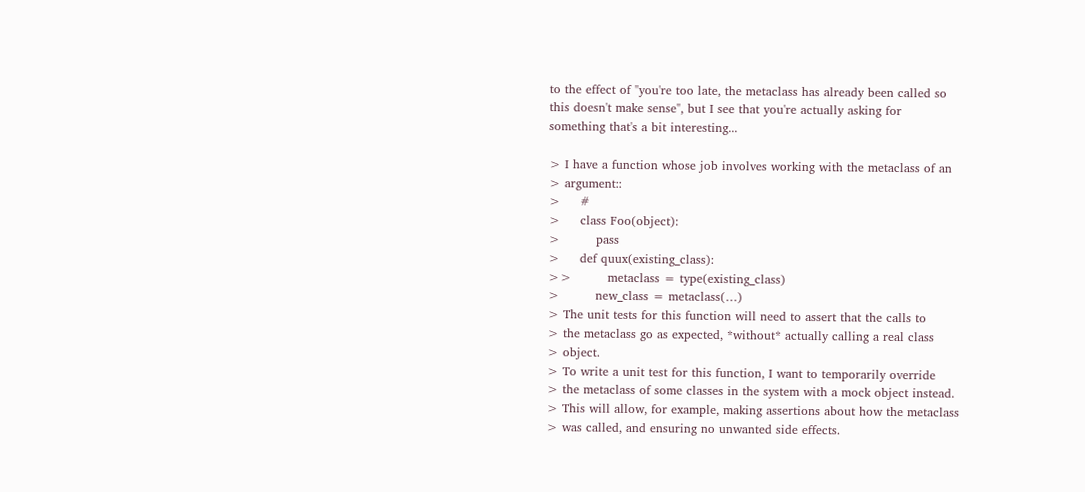to the effect of "you're too late, the metaclass has already been called so
this doesn't make sense", but I see that you're actually asking for
something that's a bit interesting...

> I have a function whose job involves working with the metaclass of an
> argument::
>     #
>     class Foo(object):
>         pass
>     def quux(existing_class):
>>         metaclass = type(existing_class)
>         new_class = metaclass(…)
> The unit tests for this function will need to assert that the calls to
> the metaclass go as expected, *without* actually calling a real class
> object.
> To write a unit test for this function, I want to temporarily override
> the metaclass of some classes in the system with a mock object instead.
> This will allow, for example, making assertions about how the metaclass
> was called, and ensuring no unwanted side effects.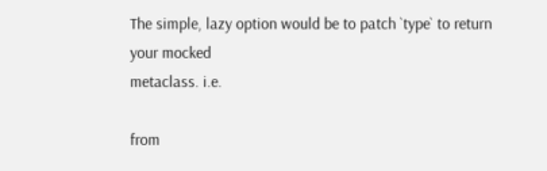The simple, lazy option would be to patch `type` to return your mocked
metaclass. i.e.

from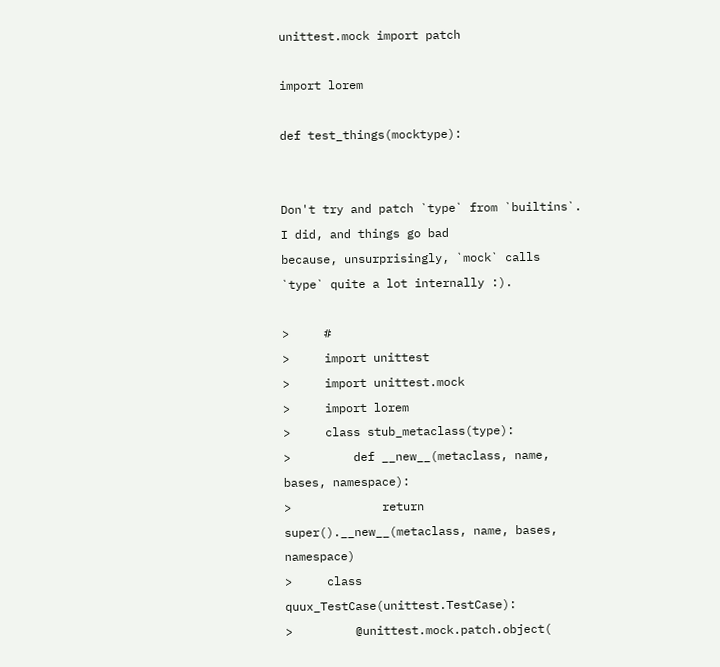unittest.mock import patch

import lorem

def test_things(mocktype):


Don't try and patch `type` from `builtins`. I did, and things go bad
because, unsurprisingly, `mock` calls `type` quite a lot internally :).

>     #
>     import unittest
>     import unittest.mock
>     import lorem
>     class stub_metaclass(type):
>         def __new__(metaclass, name, bases, namespace):
>             return super().__new__(metaclass, name, bases, namespace)
>     class quux_TestCase(unittest.TestCase):
>         @unittest.mock.patch.object(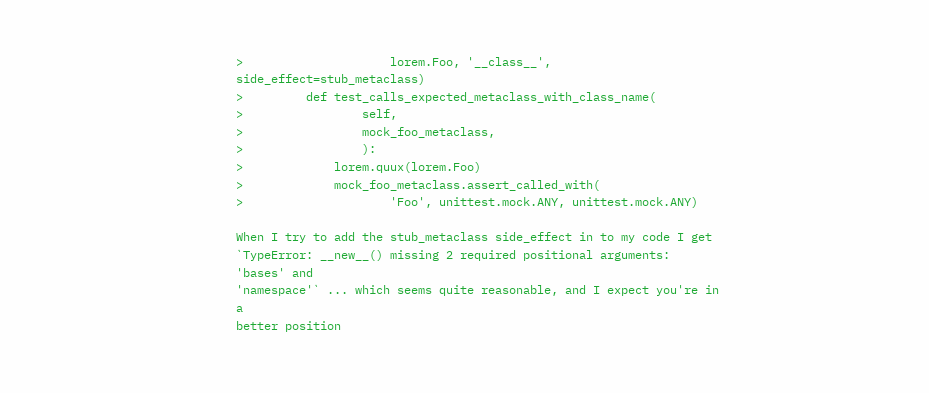>                     lorem.Foo, '__class__', side_effect=stub_metaclass)
>         def test_calls_expected_metaclass_with_class_name(
>                 self,
>                 mock_foo_metaclass,
>                 ):
>             lorem.quux(lorem.Foo)
>             mock_foo_metaclass.assert_called_with(
>                     'Foo', unittest.mock.ANY, unittest.mock.ANY)

When I try to add the stub_metaclass side_effect in to my code I get
`TypeError: __new__() missing 2 required positional arguments: 'bases' and
'namespace'` ... which seems quite reasonable, and I expect you're in a
better position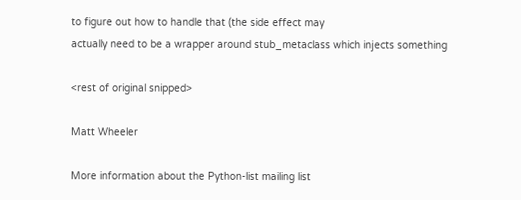to figure out how to handle that (the side effect may
actually need to be a wrapper around stub_metaclass which injects something

<rest of original snipped>

Matt Wheeler

More information about the Python-list mailing list